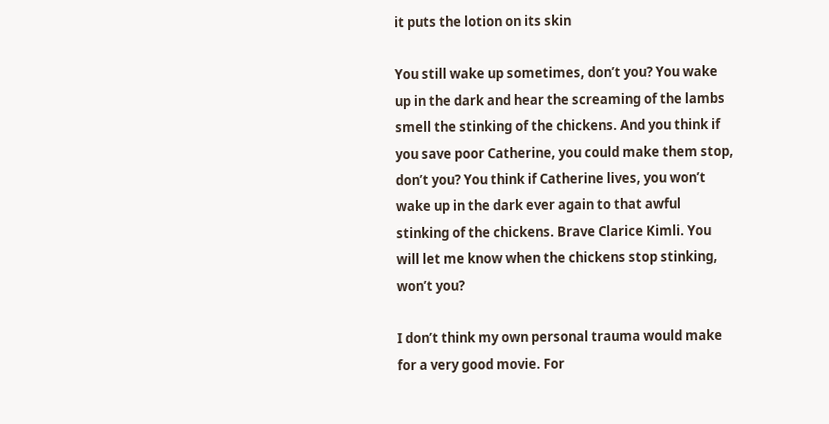it puts the lotion on its skin

You still wake up sometimes, don’t you? You wake up in the dark and hear the screaming of the lambs smell the stinking of the chickens. And you think if you save poor Catherine, you could make them stop, don’t you? You think if Catherine lives, you won’t wake up in the dark ever again to that awful stinking of the chickens. Brave Clarice Kimli. You will let me know when the chickens stop stinking, won’t you?

I don’t think my own personal trauma would make for a very good movie. For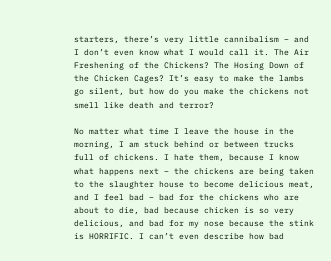starters, there’s very little cannibalism – and I don’t even know what I would call it. The Air Freshening of the Chickens? The Hosing Down of the Chicken Cages? It’s easy to make the lambs go silent, but how do you make the chickens not smell like death and terror?

No matter what time I leave the house in the morning, I am stuck behind or between trucks full of chickens. I hate them, because I know what happens next – the chickens are being taken to the slaughter house to become delicious meat, and I feel bad – bad for the chickens who are about to die, bad because chicken is so very delicious, and bad for my nose because the stink is HORRIFIC. I can’t even describe how bad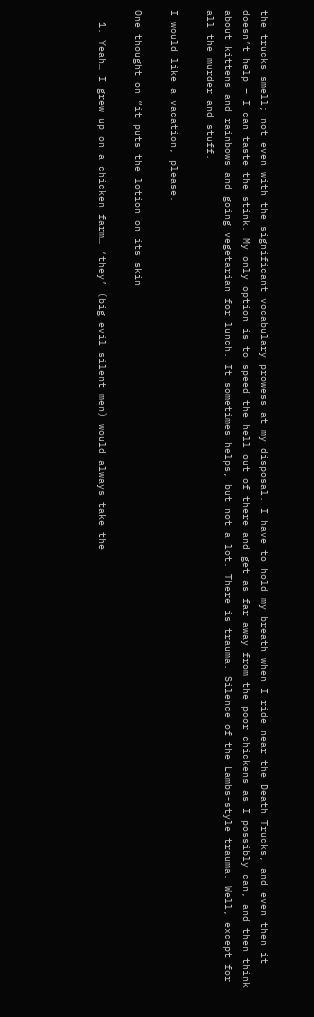the trucks smell; not even with the significant vocabulary prowess at my disposal. I have to hold my breath when I ride near the Death Trucks, and even then it doesn’t help – I can taste the stink. My only option is to speed the hell out of there and get as far away from the poor chickens as I possibly can, and then think about kittens and rainbows and going vegetarian for lunch. It sometimes helps, but not a lot. There is trauma. Silence of the Lambs-style trauma. Well, except for all the murder and stuff.

I would like a vacation, please.

One thought on “it puts the lotion on its skin

  1. Yeah… I grew up on a chicken farm… ‘they’ (big evil silent men) would always take the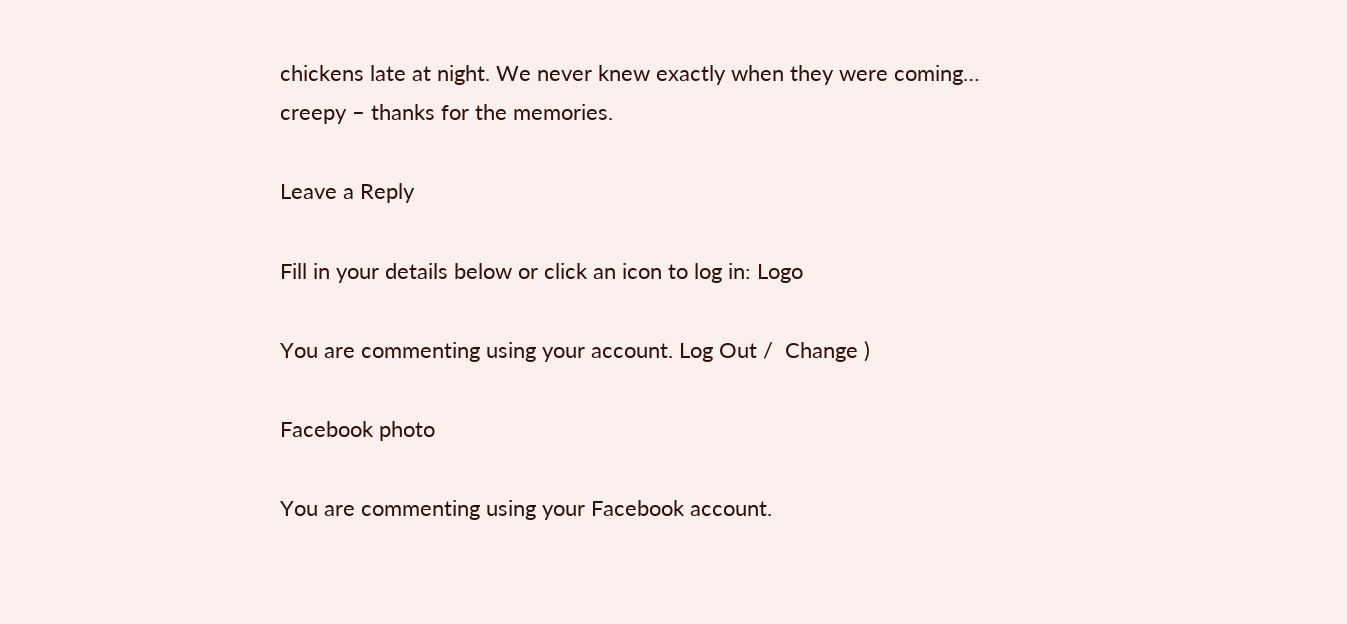chickens late at night. We never knew exactly when they were coming… creepy – thanks for the memories.

Leave a Reply

Fill in your details below or click an icon to log in: Logo

You are commenting using your account. Log Out /  Change )

Facebook photo

You are commenting using your Facebook account.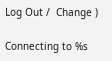Log Out /  Change )

Connecting to %s